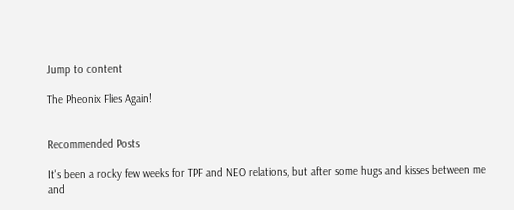Jump to content

The Pheonix Flies Again!


Recommended Posts

It's been a rocky few weeks for TPF and NEO relations, but after some hugs and kisses between me and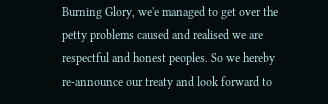Burning Glory, we'e managed to get over the petty problems caused and realised we are respectful and honest peoples. So we hereby re-announce our treaty and look forward to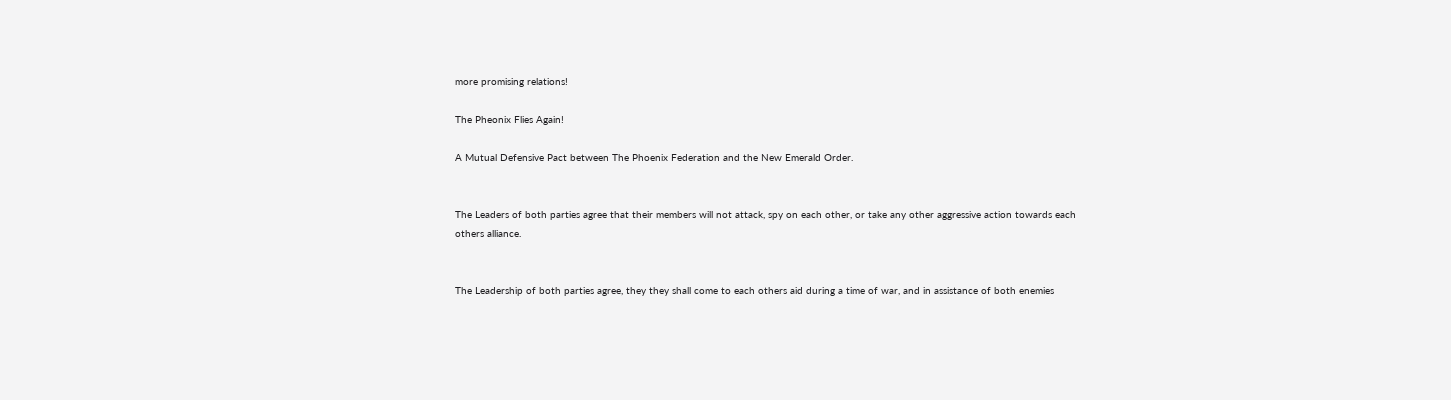more promising relations!

The Pheonix Flies Again!

A Mutual Defensive Pact between The Phoenix Federation and the New Emerald Order.


The Leaders of both parties agree that their members will not attack, spy on each other, or take any other aggressive action towards each others alliance.


The Leadership of both parties agree, they they shall come to each others aid during a time of war, and in assistance of both enemies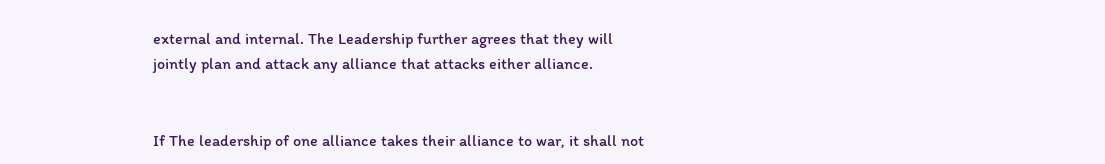external and internal. The Leadership further agrees that they will jointly plan and attack any alliance that attacks either alliance.


If The leadership of one alliance takes their alliance to war, it shall not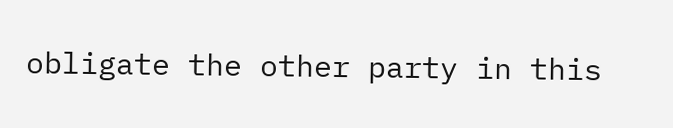obligate the other party in this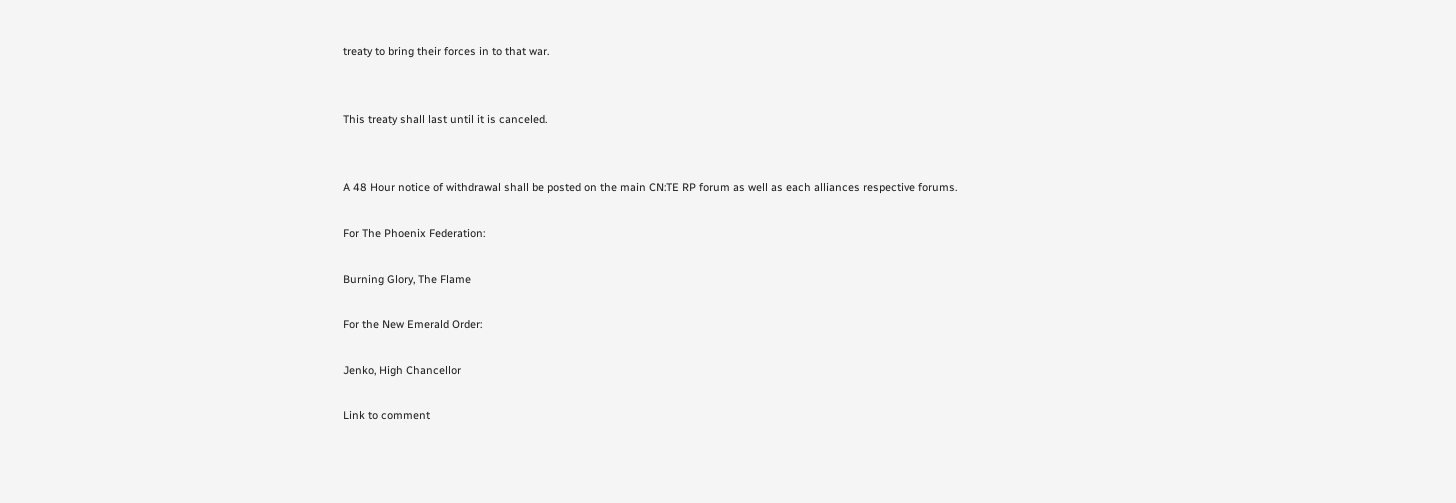treaty to bring their forces in to that war.


This treaty shall last until it is canceled.


A 48 Hour notice of withdrawal shall be posted on the main CN:TE RP forum as well as each alliances respective forums.

For The Phoenix Federation:

Burning Glory, The Flame

For the New Emerald Order:

Jenko, High Chancellor

Link to comment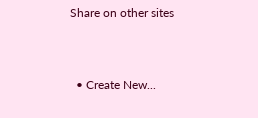Share on other sites


  • Create New...